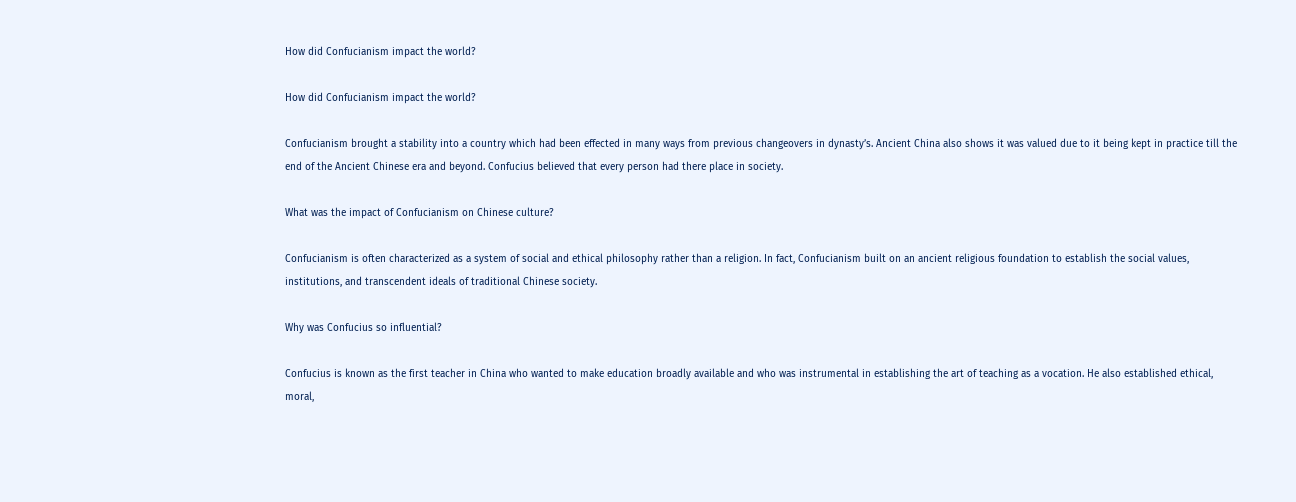How did Confucianism impact the world?

How did Confucianism impact the world?

Confucianism brought a stability into a country which had been effected in many ways from previous changeovers in dynasty’s. Ancient China also shows it was valued due to it being kept in practice till the end of the Ancient Chinese era and beyond. Confucius believed that every person had there place in society.

What was the impact of Confucianism on Chinese culture?

Confucianism is often characterized as a system of social and ethical philosophy rather than a religion. In fact, Confucianism built on an ancient religious foundation to establish the social values, institutions, and transcendent ideals of traditional Chinese society.

Why was Confucius so influential?

Confucius is known as the first teacher in China who wanted to make education broadly available and who was instrumental in establishing the art of teaching as a vocation. He also established ethical, moral,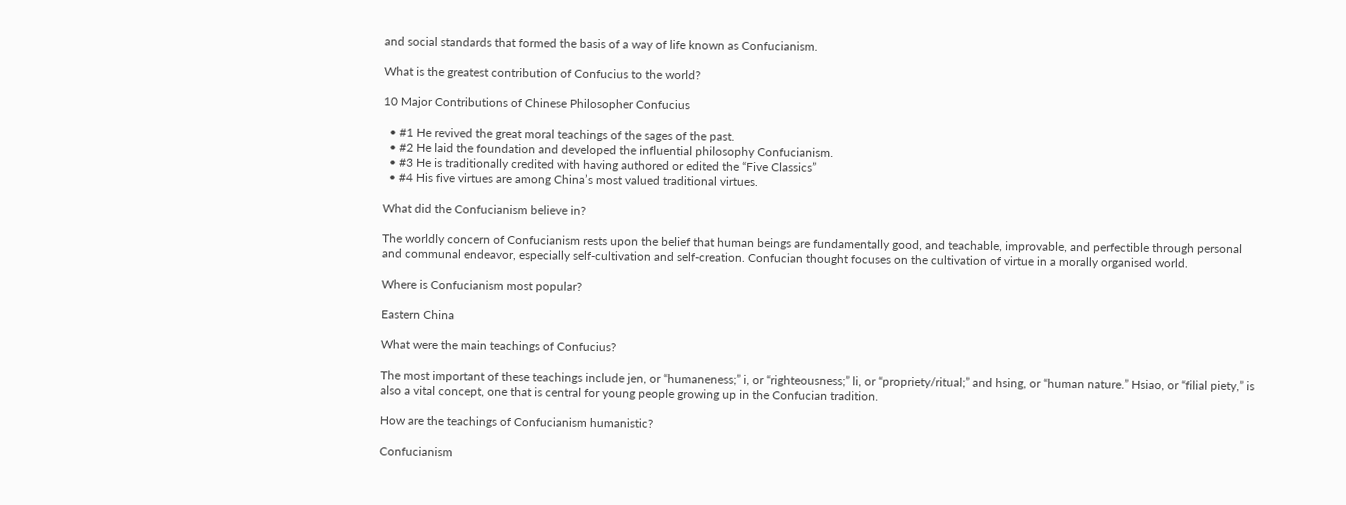and social standards that formed the basis of a way of life known as Confucianism.

What is the greatest contribution of Confucius to the world?

10 Major Contributions of Chinese Philosopher Confucius

  • #1 He revived the great moral teachings of the sages of the past.
  • #2 He laid the foundation and developed the influential philosophy Confucianism.
  • #3 He is traditionally credited with having authored or edited the “Five Classics”
  • #4 His five virtues are among China’s most valued traditional virtues.

What did the Confucianism believe in?

The worldly concern of Confucianism rests upon the belief that human beings are fundamentally good, and teachable, improvable, and perfectible through personal and communal endeavor, especially self-cultivation and self-creation. Confucian thought focuses on the cultivation of virtue in a morally organised world.

Where is Confucianism most popular?

Eastern China

What were the main teachings of Confucius?

The most important of these teachings include jen, or “humaneness;” i, or “righteousness;” li, or “propriety/ritual;” and hsing, or “human nature.” Hsiao, or “filial piety,” is also a vital concept, one that is central for young people growing up in the Confucian tradition.

How are the teachings of Confucianism humanistic?

Confucianism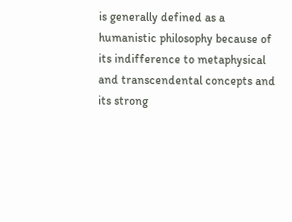is generally defined as a humanistic philosophy because of its indifference to metaphysical and transcendental concepts and its strong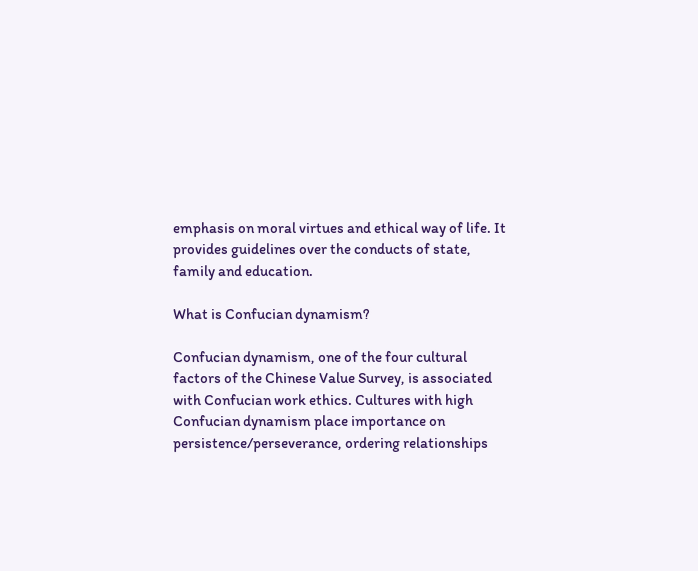emphasis on moral virtues and ethical way of life. It provides guidelines over the conducts of state, family and education.

What is Confucian dynamism?

Confucian dynamism, one of the four cultural factors of the Chinese Value Survey, is associated with Confucian work ethics. Cultures with high Confucian dynamism place importance on persistence/perseverance, ordering relationships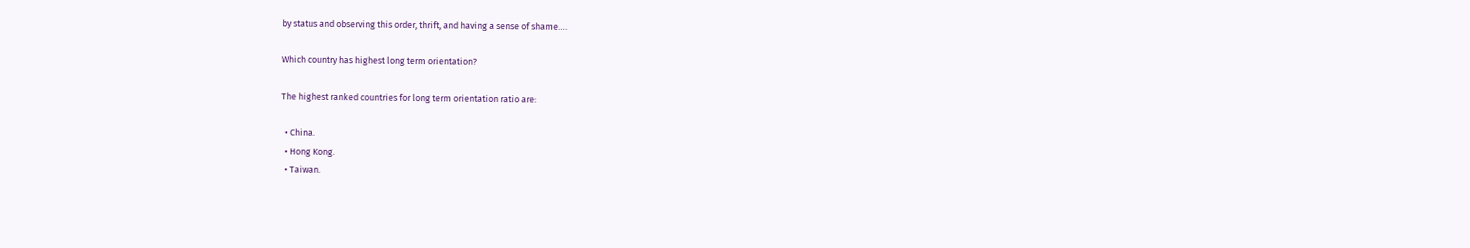by status and observing this order, thrift, and having a sense of shame….

Which country has highest long term orientation?

The highest ranked countries for long term orientation ratio are:

  • China.
  • Hong Kong.
  • Taiwan.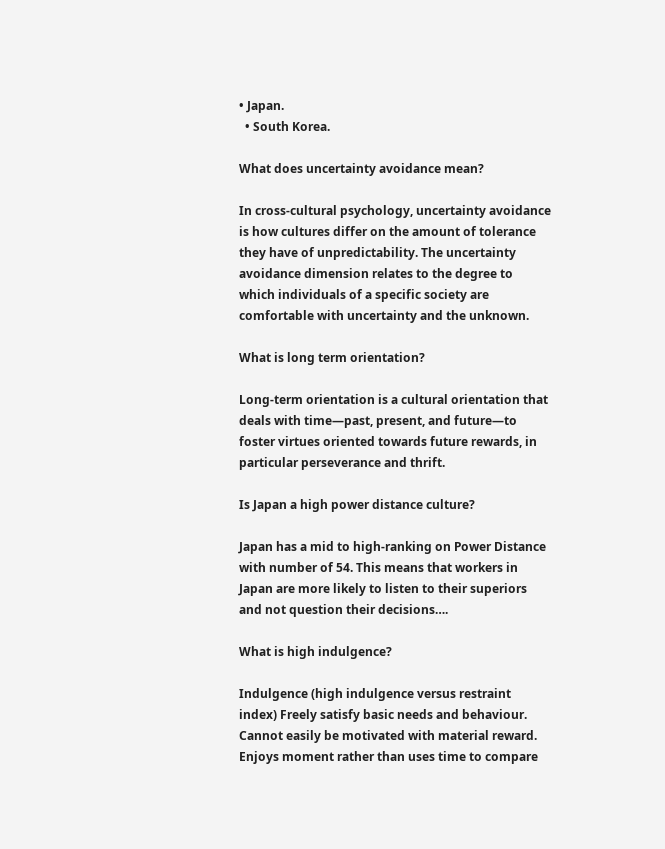• Japan.
  • South Korea.

What does uncertainty avoidance mean?

In cross-cultural psychology, uncertainty avoidance is how cultures differ on the amount of tolerance they have of unpredictability. The uncertainty avoidance dimension relates to the degree to which individuals of a specific society are comfortable with uncertainty and the unknown.

What is long term orientation?

Long-term orientation is a cultural orientation that deals with time—past, present, and future—to foster virtues oriented towards future rewards, in particular perseverance and thrift.

Is Japan a high power distance culture?

Japan has a mid to high-ranking on Power Distance with number of 54. This means that workers in Japan are more likely to listen to their superiors and not question their decisions….

What is high indulgence?

Indulgence (high indulgence versus restraint index) Freely satisfy basic needs and behaviour. Cannot easily be motivated with material reward. Enjoys moment rather than uses time to compare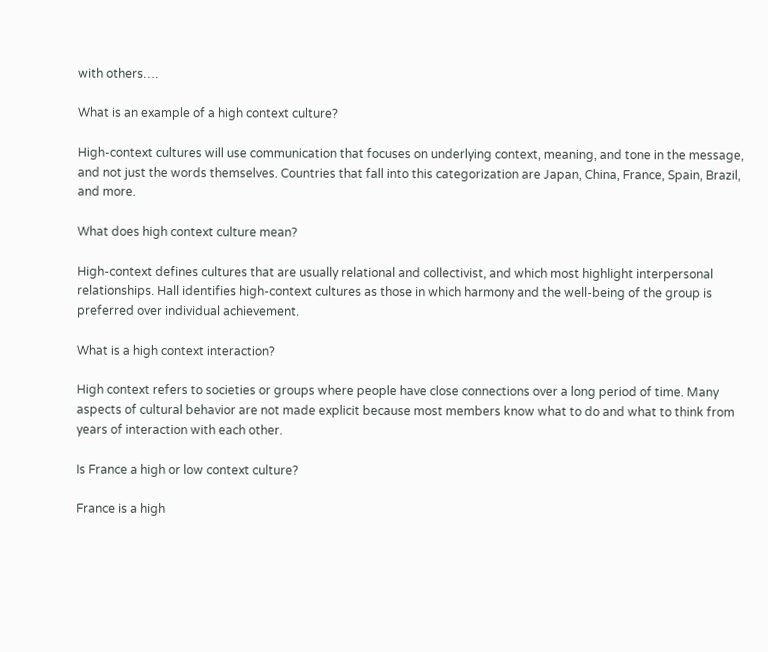with others….

What is an example of a high context culture?

High-context cultures will use communication that focuses on underlying context, meaning, and tone in the message, and not just the words themselves. Countries that fall into this categorization are Japan, China, France, Spain, Brazil, and more.

What does high context culture mean?

High-context defines cultures that are usually relational and collectivist, and which most highlight interpersonal relationships. Hall identifies high-context cultures as those in which harmony and the well-being of the group is preferred over individual achievement.

What is a high context interaction?

High context refers to societies or groups where people have close connections over a long period of time. Many aspects of cultural behavior are not made explicit because most members know what to do and what to think from years of interaction with each other.

Is France a high or low context culture?

France is a high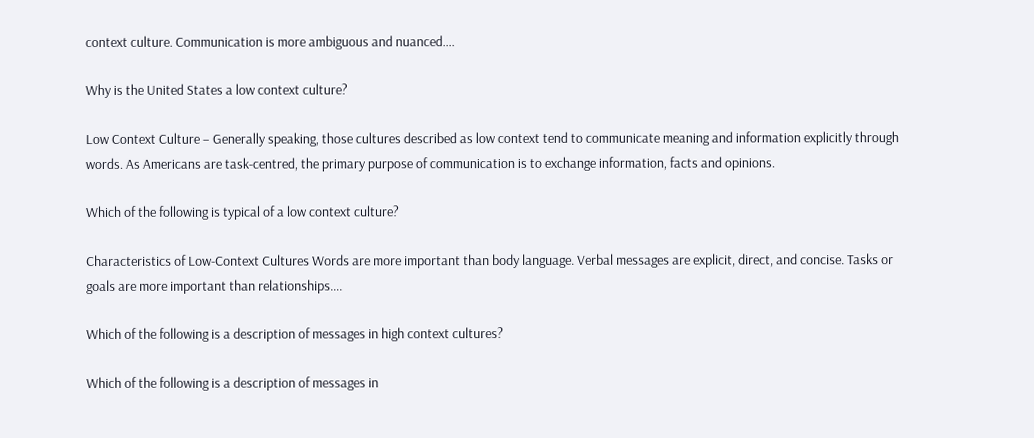context culture. Communication is more ambiguous and nuanced….

Why is the United States a low context culture?

Low Context Culture – Generally speaking, those cultures described as low context tend to communicate meaning and information explicitly through words. As Americans are task-centred, the primary purpose of communication is to exchange information, facts and opinions.

Which of the following is typical of a low context culture?

Characteristics of Low-Context Cultures Words are more important than body language. Verbal messages are explicit, direct, and concise. Tasks or goals are more important than relationships….

Which of the following is a description of messages in high context cultures?

Which of the following is a description of messages in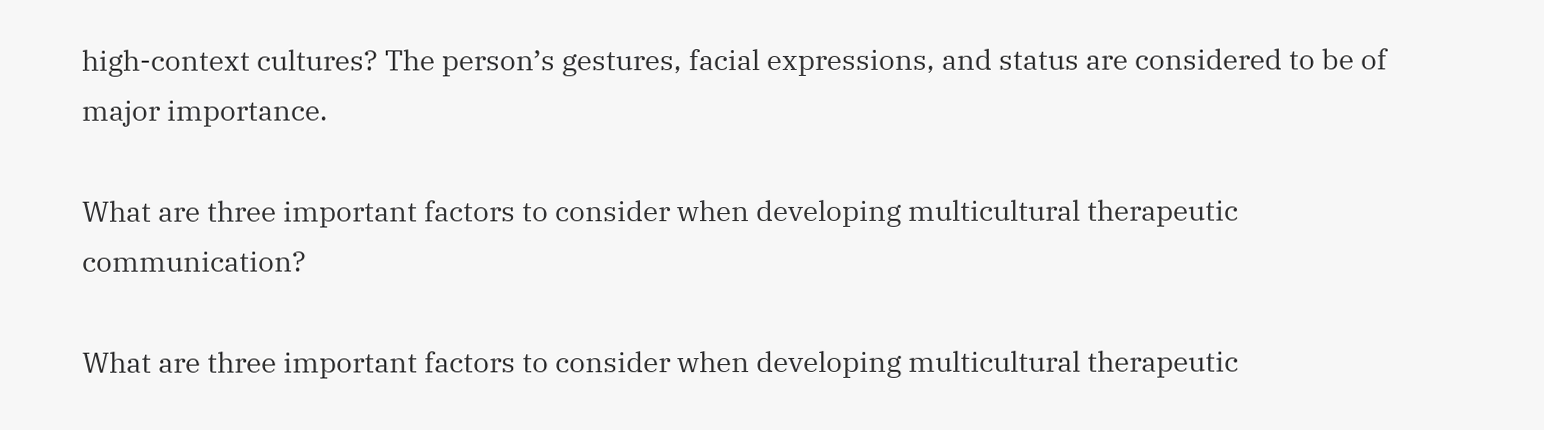high-context cultures? The person’s gestures, facial expressions, and status are considered to be of major importance.

What are three important factors to consider when developing multicultural therapeutic communication?

What are three important factors to consider when developing multicultural therapeutic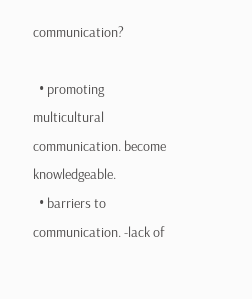communication?

  • promoting multicultural communication. become knowledgeable.
  • barriers to communication. -lack of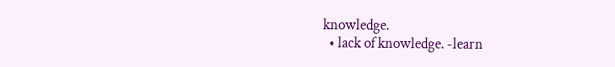knowledge.
  • lack of knowledge. -learn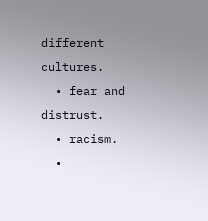different cultures.
  • fear and distrust.
  • racism.
  •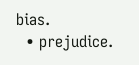bias.
  • prejudice.